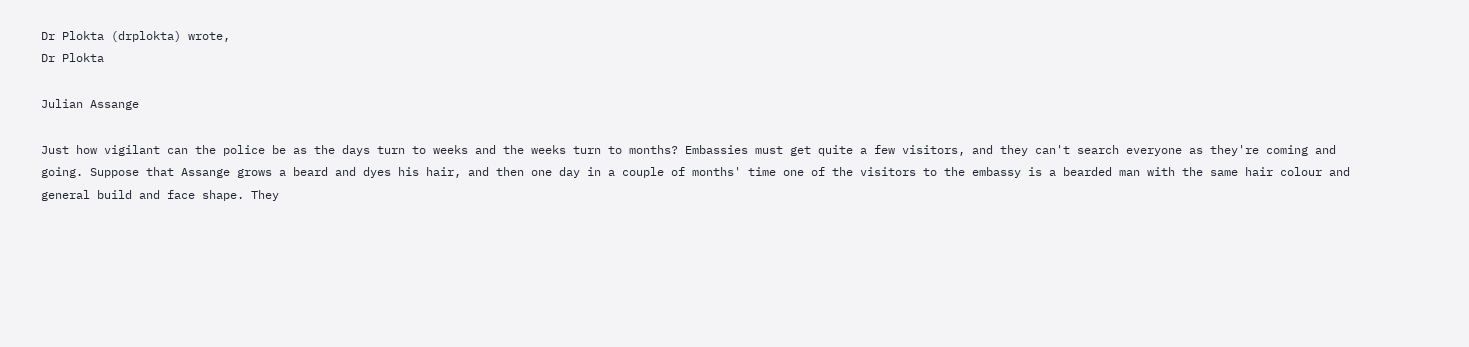Dr Plokta (drplokta) wrote,
Dr Plokta

Julian Assange

Just how vigilant can the police be as the days turn to weeks and the weeks turn to months? Embassies must get quite a few visitors, and they can't search everyone as they're coming and going. Suppose that Assange grows a beard and dyes his hair, and then one day in a couple of months' time one of the visitors to the embassy is a bearded man with the same hair colour and general build and face shape. They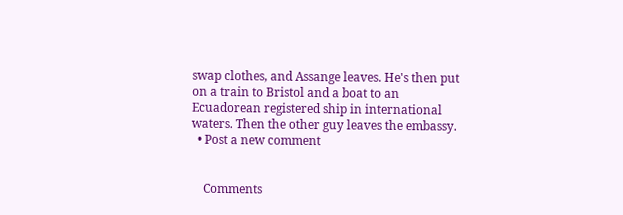swap clothes, and Assange leaves. He's then put on a train to Bristol and a boat to an Ecuadorean registered ship in international waters. Then the other guy leaves the embassy.
  • Post a new comment


    Comments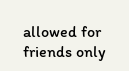allowed for friends only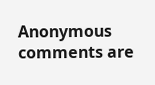Anonymous comments are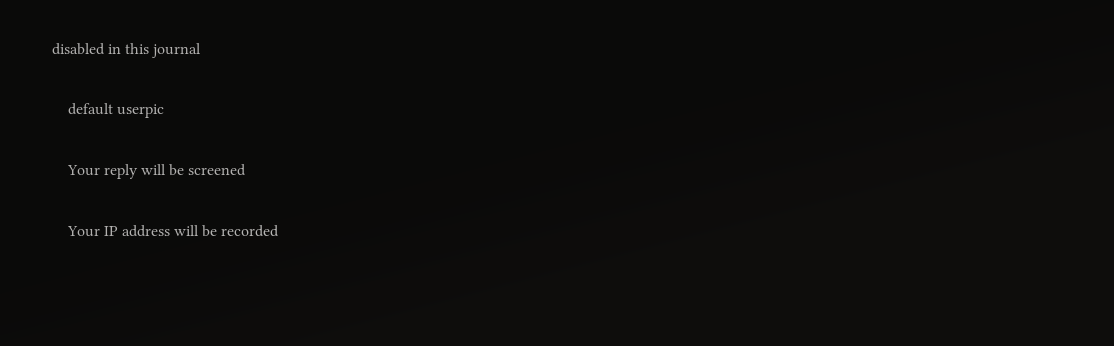disabled in this journal

    default userpic

    Your reply will be screened

    Your IP address will be recorded